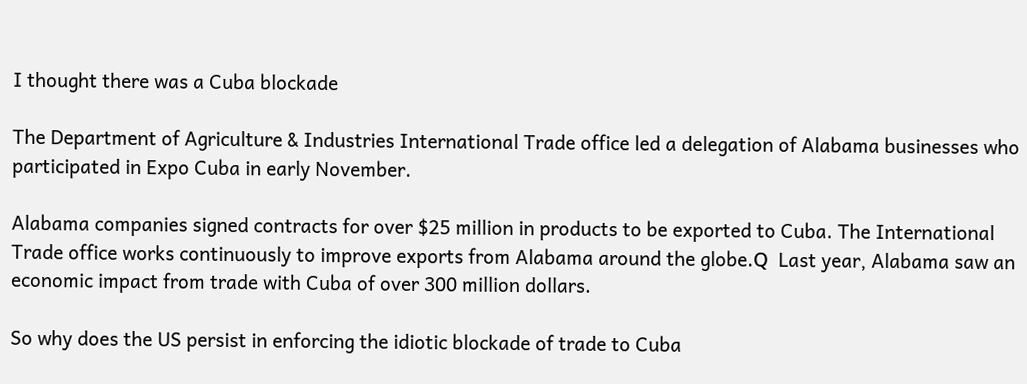I thought there was a Cuba blockade

The Department of Agriculture & Industries International Trade office led a delegation of Alabama businesses who participated in Expo Cuba in early November.

Alabama companies signed contracts for over $25 million in products to be exported to Cuba. The International Trade office works continuously to improve exports from Alabama around the globe.Ԛ  Last year, Alabama saw an economic impact from trade with Cuba of over 300 million dollars.

So why does the US persist in enforcing the idiotic blockade of trade to Cuba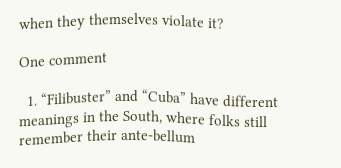when they themselves violate it?

One comment

  1. “Filibuster” and “Cuba” have different meanings in the South, where folks still remember their ante-bellum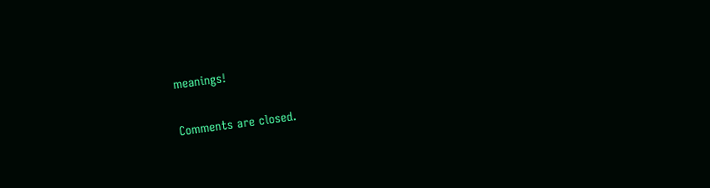meanings!

Comments are closed.